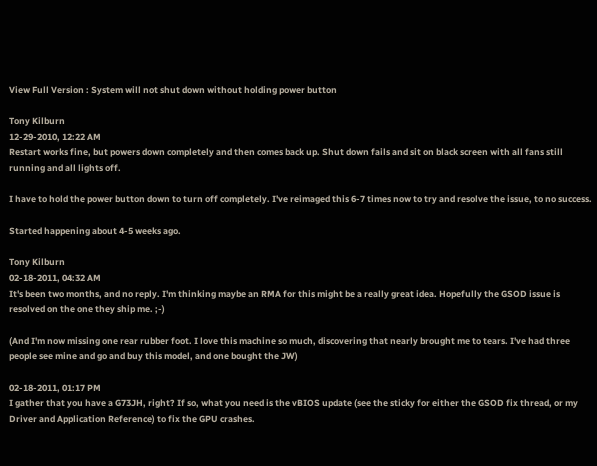View Full Version : System will not shut down without holding power button

Tony Kilburn
12-29-2010, 12:22 AM
Restart works fine, but powers down completely and then comes back up. Shut down fails and sit on black screen with all fans still running and all lights off.

I have to hold the power button down to turn off completely. I've reimaged this 6-7 times now to try and resolve the issue, to no success.

Started happening about 4-5 weeks ago.

Tony Kilburn
02-18-2011, 04:32 AM
It's been two months, and no reply. I'm thinking maybe an RMA for this might be a really great idea. Hopefully the GSOD issue is resolved on the one they ship me. ;-)

(And I'm now missing one rear rubber foot. I love this machine so much, discovering that nearly brought me to tears. I've had three people see mine and go and buy this model, and one bought the JW)

02-18-2011, 01:17 PM
I gather that you have a G73JH, right? If so, what you need is the vBIOS update (see the sticky for either the GSOD fix thread, or my Driver and Application Reference) to fix the GPU crashes.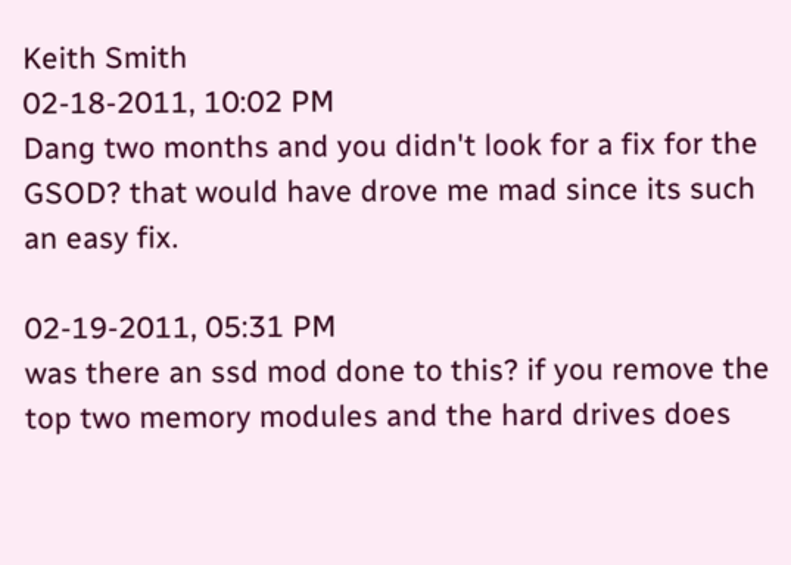Keith Smith
02-18-2011, 10:02 PM
Dang two months and you didn't look for a fix for the GSOD? that would have drove me mad since its such an easy fix.

02-19-2011, 05:31 PM
was there an ssd mod done to this? if you remove the top two memory modules and the hard drives does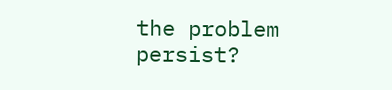the problem persist?